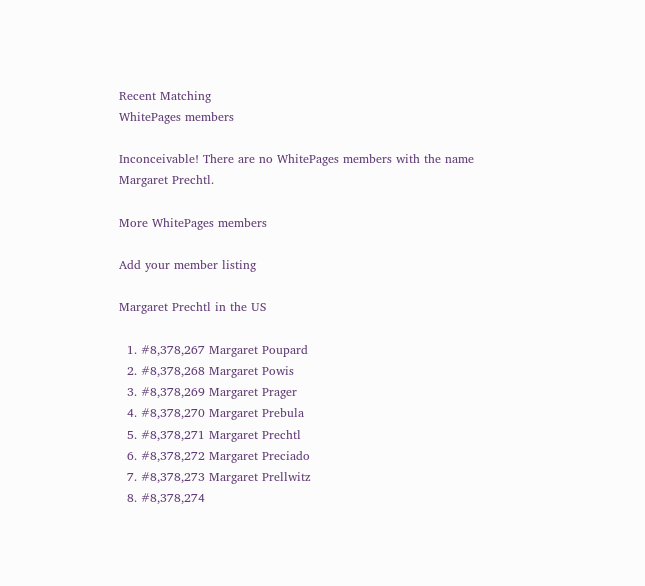Recent Matching
WhitePages members

Inconceivable! There are no WhitePages members with the name Margaret Prechtl.

More WhitePages members

Add your member listing

Margaret Prechtl in the US

  1. #8,378,267 Margaret Poupard
  2. #8,378,268 Margaret Powis
  3. #8,378,269 Margaret Prager
  4. #8,378,270 Margaret Prebula
  5. #8,378,271 Margaret Prechtl
  6. #8,378,272 Margaret Preciado
  7. #8,378,273 Margaret Prellwitz
  8. #8,378,274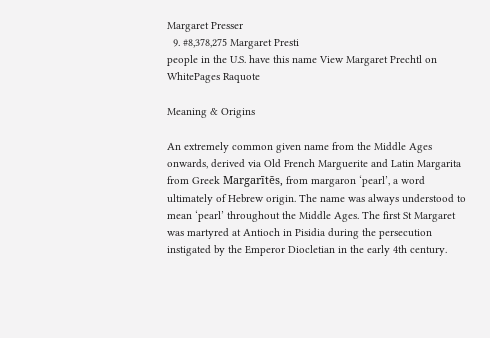Margaret Presser
  9. #8,378,275 Margaret Presti
people in the U.S. have this name View Margaret Prechtl on WhitePages Raquote

Meaning & Origins

An extremely common given name from the Middle Ages onwards, derived via Old French Marguerite and Latin Margarita from Greek Margarītēs, from margaron ‘pearl’, a word ultimately of Hebrew origin. The name was always understood to mean ‘pearl’ throughout the Middle Ages. The first St Margaret was martyred at Antioch in Pisidia during the persecution instigated by the Emperor Diocletian in the early 4th century.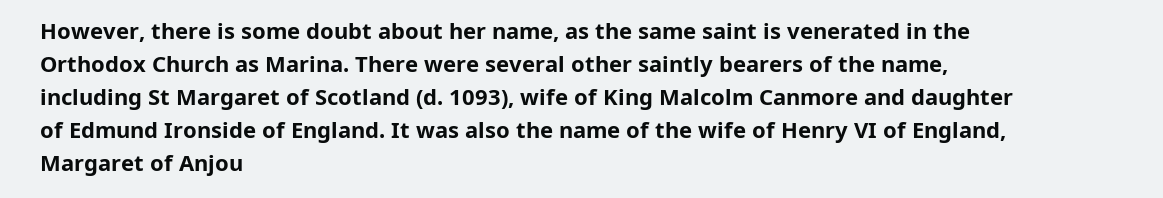However, there is some doubt about her name, as the same saint is venerated in the Orthodox Church as Marina. There were several other saintly bearers of the name, including St Margaret of Scotland (d. 1093), wife of King Malcolm Canmore and daughter of Edmund Ironside of England. It was also the name of the wife of Henry VI of England, Margaret of Anjou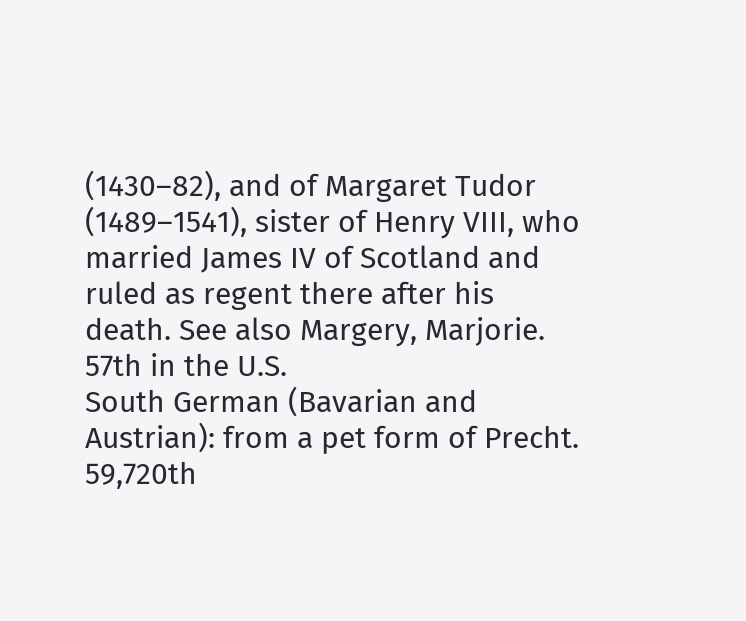(1430–82), and of Margaret Tudor (1489–1541), sister of Henry VIII, who married James IV of Scotland and ruled as regent there after his death. See also Margery, Marjorie.
57th in the U.S.
South German (Bavarian and Austrian): from a pet form of Precht.
59,720th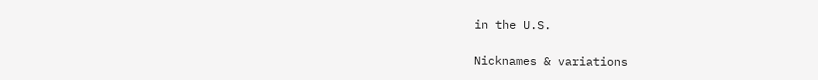in the U.S.

Nicknames & variations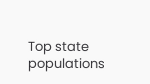Top state populations